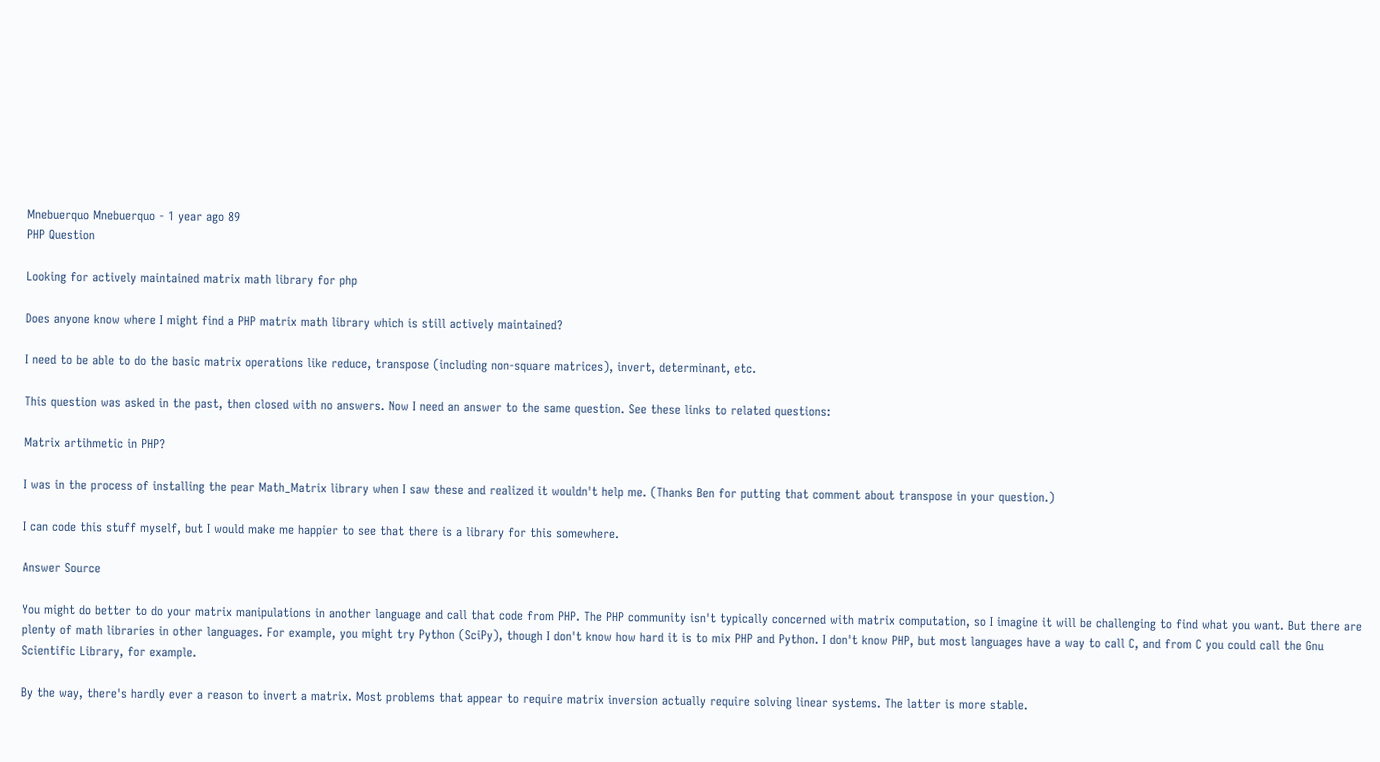Mnebuerquo Mnebuerquo - 1 year ago 89
PHP Question

Looking for actively maintained matrix math library for php

Does anyone know where I might find a PHP matrix math library which is still actively maintained?

I need to be able to do the basic matrix operations like reduce, transpose (including non-square matrices), invert, determinant, etc.

This question was asked in the past, then closed with no answers. Now I need an answer to the same question. See these links to related questions:

Matrix artihmetic in PHP?

I was in the process of installing the pear Math_Matrix library when I saw these and realized it wouldn't help me. (Thanks Ben for putting that comment about transpose in your question.)

I can code this stuff myself, but I would make me happier to see that there is a library for this somewhere.

Answer Source

You might do better to do your matrix manipulations in another language and call that code from PHP. The PHP community isn't typically concerned with matrix computation, so I imagine it will be challenging to find what you want. But there are plenty of math libraries in other languages. For example, you might try Python (SciPy), though I don't know how hard it is to mix PHP and Python. I don't know PHP, but most languages have a way to call C, and from C you could call the Gnu Scientific Library, for example.

By the way, there's hardly ever a reason to invert a matrix. Most problems that appear to require matrix inversion actually require solving linear systems. The latter is more stable.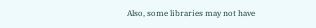Also, some libraries may not have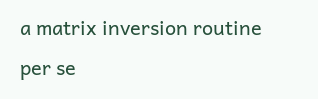a matrix inversion routine per se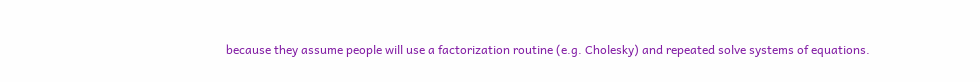because they assume people will use a factorization routine (e.g. Cholesky) and repeated solve systems of equations.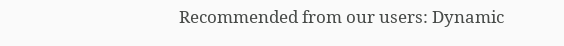Recommended from our users: Dynamic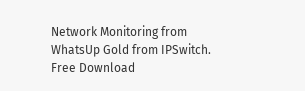Network Monitoring from WhatsUp Gold from IPSwitch. Free Download